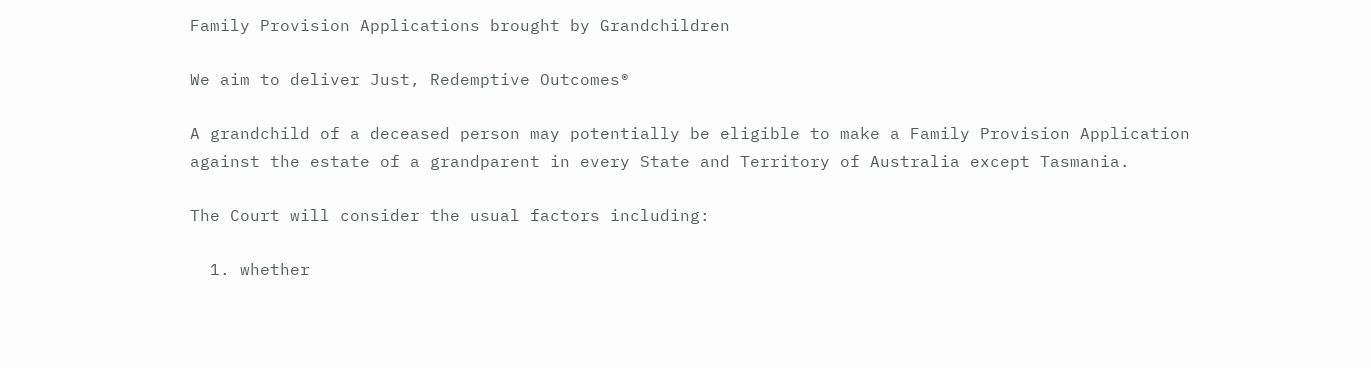Family Provision Applications brought by Grandchildren

We aim to deliver Just, Redemptive Outcomes®

A grandchild of a deceased person may potentially be eligible to make a Family Provision Application against the estate of a grandparent in every State and Territory of Australia except Tasmania.

The Court will consider the usual factors including:

  1. whether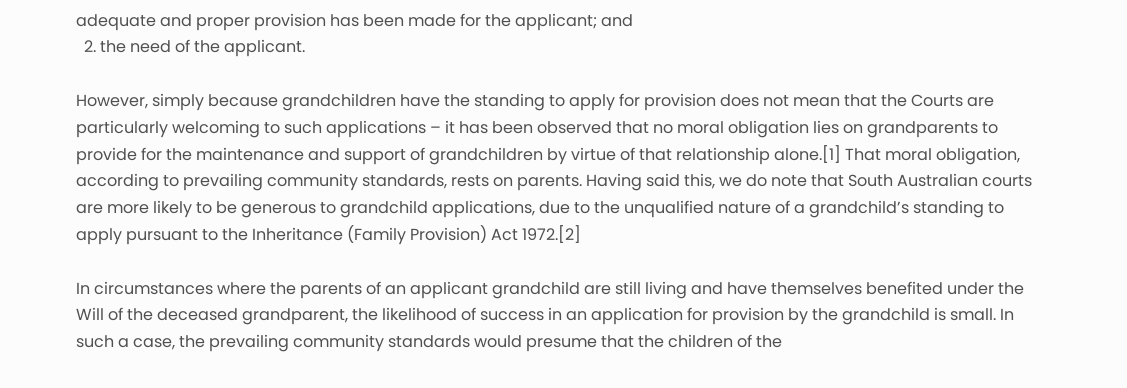adequate and proper provision has been made for the applicant; and
  2. the need of the applicant.

However, simply because grandchildren have the standing to apply for provision does not mean that the Courts are particularly welcoming to such applications – it has been observed that no moral obligation lies on grandparents to provide for the maintenance and support of grandchildren by virtue of that relationship alone.[1] That moral obligation, according to prevailing community standards, rests on parents. Having said this, we do note that South Australian courts are more likely to be generous to grandchild applications, due to the unqualified nature of a grandchild’s standing to apply pursuant to the Inheritance (Family Provision) Act 1972.[2]

In circumstances where the parents of an applicant grandchild are still living and have themselves benefited under the Will of the deceased grandparent, the likelihood of success in an application for provision by the grandchild is small. In such a case, the prevailing community standards would presume that the children of the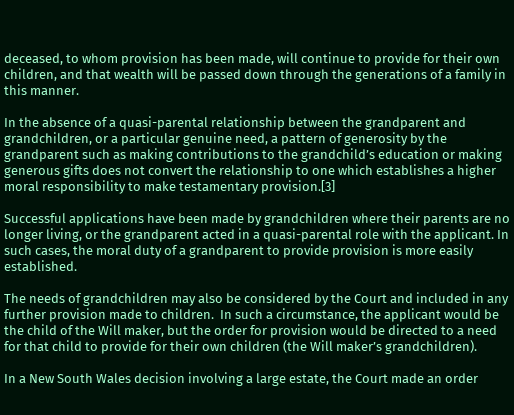deceased, to whom provision has been made, will continue to provide for their own children, and that wealth will be passed down through the generations of a family in this manner.

In the absence of a quasi-parental relationship between the grandparent and grandchildren, or a particular genuine need, a pattern of generosity by the grandparent such as making contributions to the grandchild’s education or making generous gifts does not convert the relationship to one which establishes a higher moral responsibility to make testamentary provision.[3]

Successful applications have been made by grandchildren where their parents are no longer living, or the grandparent acted in a quasi-parental role with the applicant. In such cases, the moral duty of a grandparent to provide provision is more easily established.

The needs of grandchildren may also be considered by the Court and included in any further provision made to children.  In such a circumstance, the applicant would be the child of the Will maker, but the order for provision would be directed to a need for that child to provide for their own children (the Will maker’s grandchildren).

In a New South Wales decision involving a large estate, the Court made an order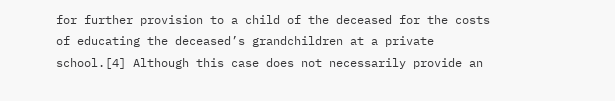for further provision to a child of the deceased for the costs of educating the deceased’s grandchildren at a private school.[4] Although this case does not necessarily provide an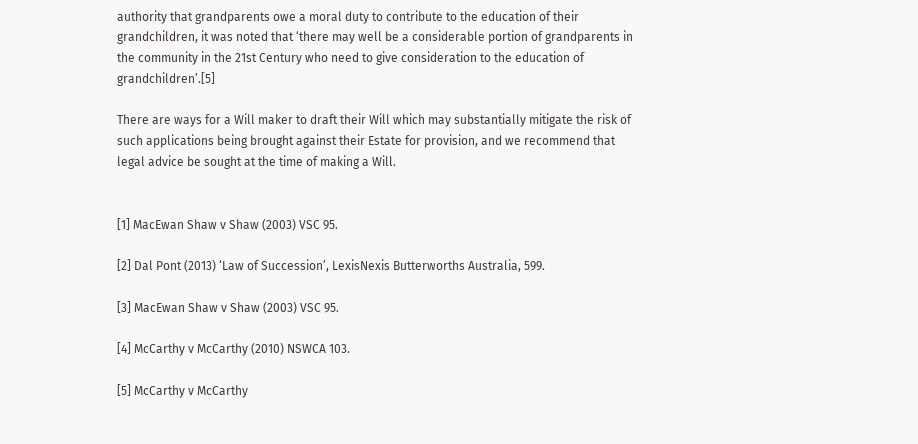authority that grandparents owe a moral duty to contribute to the education of their grandchildren, it was noted that ‘there may well be a considerable portion of grandparents in the community in the 21st Century who need to give consideration to the education of grandchildren’.[5]

There are ways for a Will maker to draft their Will which may substantially mitigate the risk of such applications being brought against their Estate for provision, and we recommend that legal advice be sought at the time of making a Will.


[1] MacEwan Shaw v Shaw (2003) VSC 95.

[2] Dal Pont (2013) ‘Law of Succession’, LexisNexis Butterworths Australia, 599.

[3] MacEwan Shaw v Shaw (2003) VSC 95.

[4] McCarthy v McCarthy (2010) NSWCA 103.

[5] McCarthy v McCarthy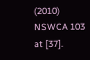(2010) NSWCA 103 at [37].